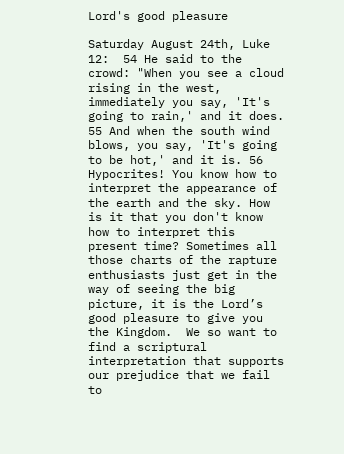Lord's good pleasure

Saturday August 24th, Luke 12:  54 He said to the crowd: "When you see a cloud rising in the west, immediately you say, 'It's going to rain,' and it does. 55 And when the south wind blows, you say, 'It's going to be hot,' and it is. 56 Hypocrites! You know how to interpret the appearance of the earth and the sky. How is it that you don't know how to interpret this present time? Sometimes all those charts of the rapture enthusiasts just get in the way of seeing the big picture, it is the Lord’s good pleasure to give you the Kingdom.  We so want to find a scriptural interpretation that supports our prejudice that we fail to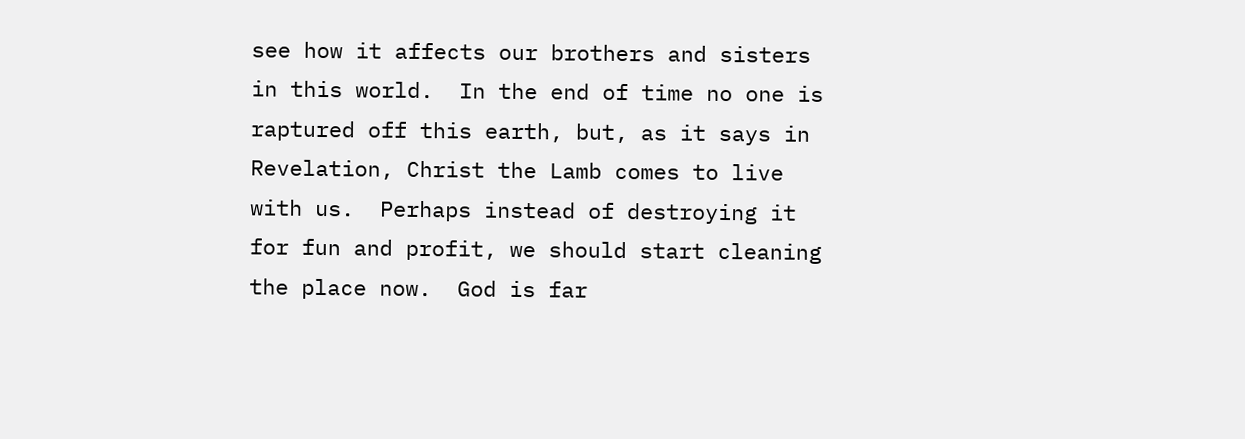see how it affects our brothers and sisters in this world.  In the end of time no one is raptured off this earth, but, as it says in Revelation, Christ the Lamb comes to live with us.  Perhaps instead of destroying it for fun and profit, we should start cleaning the place now.  God is far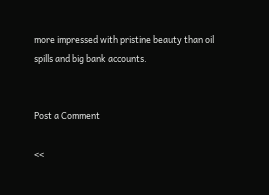more impressed with pristine beauty than oil spills and big bank accounts.


Post a Comment

<<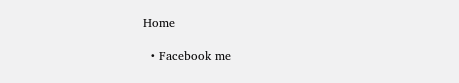Home

  • Facebook me